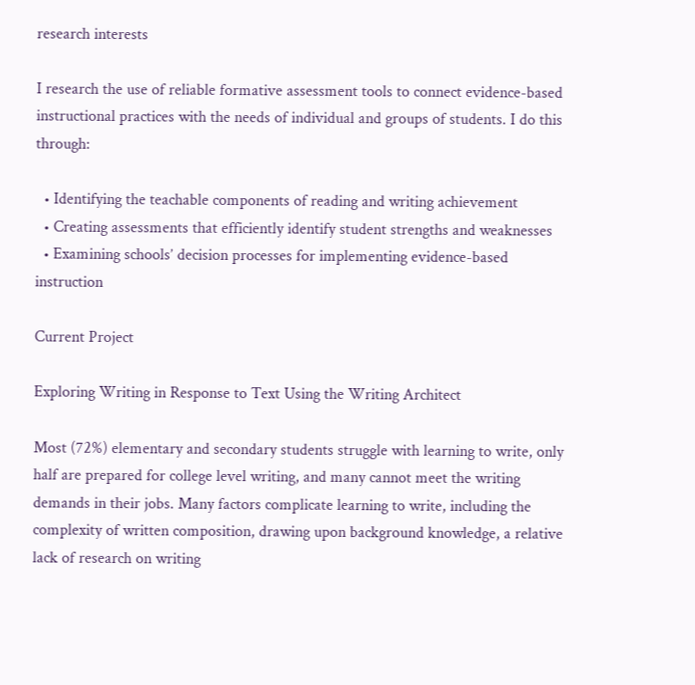research interests

I research the use of reliable formative assessment tools to connect evidence-based instructional practices with the needs of individual and groups of students. I do this through:

  • Identifying the teachable components of reading and writing achievement
  • Creating assessments that efficiently identify student strengths and weaknesses
  • Examining schools’ decision processes for implementing evidence-based instruction

Current Project

Exploring Writing in Response to Text Using the Writing Architect

Most (72%) elementary and secondary students struggle with learning to write, only half are prepared for college level writing, and many cannot meet the writing demands in their jobs. Many factors complicate learning to write, including the complexity of written composition, drawing upon background knowledge, a relative lack of research on writing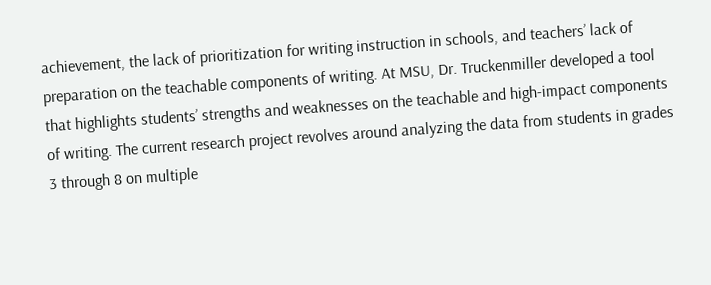achievement, the lack of prioritization for writing instruction in schools, and teachers’ lack of preparation on the teachable components of writing. At MSU, Dr. Truckenmiller developed a tool that highlights students’ strengths and weaknesses on the teachable and high-impact components of writing. The current research project revolves around analyzing the data from students in grades 3 through 8 on multiple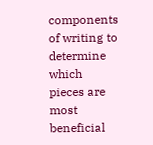components of writing to determine which pieces are most beneficial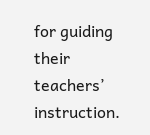for guiding their teachers’ instruction.